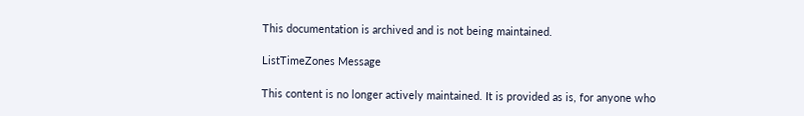This documentation is archived and is not being maintained.

ListTimeZones Message

This content is no longer actively maintained. It is provided as is, for anyone who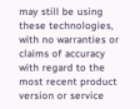may still be using these technologies, with no warranties or claims of accuracy with regard to the most recent product version or service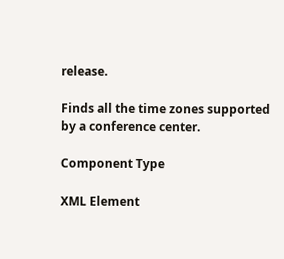release.

Finds all the time zones supported by a conference center.

Component Type

XML Element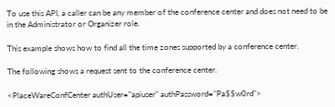To use this API, a caller can be any member of the conference center and does not need to be in the Administrator or Organizer role.

This example shows how to find all the time zones supported by a conference center.

The following shows a request sent to the conference center.

<PlaceWareConfCenter authUser="apiuser" authPassword="Pa$$w0rd">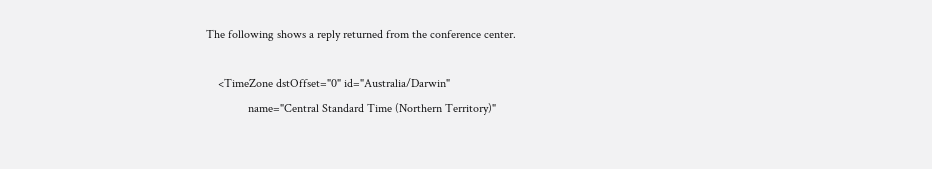The following shows a reply returned from the conference center.

    <TimeZone dstOffset="0" id="Australia/Darwin"
              name="Central Standard Time (Northern Territory)"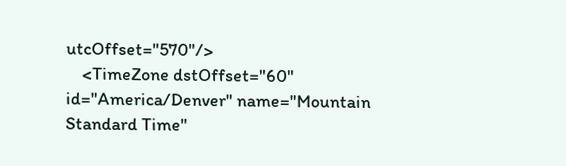utcOffset="570"/>
    <TimeZone dstOffset="60" id="America/Denver" name="Mountain Standard Time"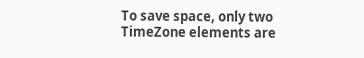To save space, only two TimeZone elements are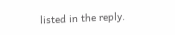listed in the reply.